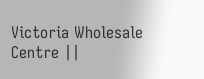Victoria Wholesale Centre ||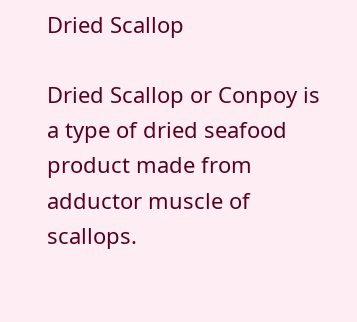Dried Scallop

Dried Scallop or Conpoy is a type of dried seafood product made from adductor muscle of scallops.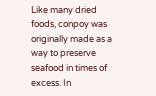Like many dried foods, conpoy was originally made as a way to preserve seafood in times of excess. In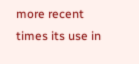more recent times its use in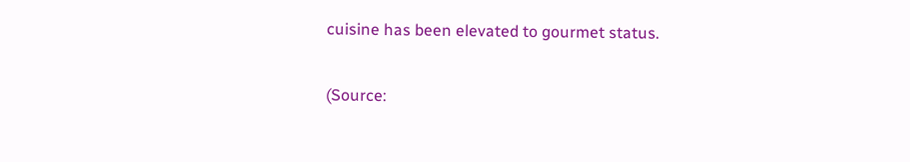cuisine has been elevated to gourmet status.

(Source: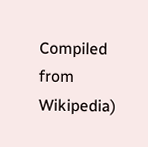Compiled from Wikipedia)